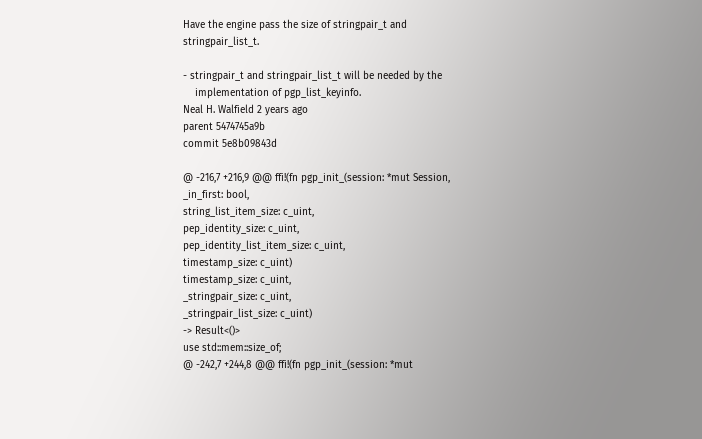Have the engine pass the size of stringpair_t and stringpair_list_t.

- stringpair_t and stringpair_list_t will be needed by the
    implementation of pgp_list_keyinfo.
Neal H. Walfield 2 years ago
parent 5474745a9b
commit 5e8b09843d

@ -216,7 +216,9 @@ ffi!(fn pgp_init_(session: *mut Session, _in_first: bool,
string_list_item_size: c_uint,
pep_identity_size: c_uint,
pep_identity_list_item_size: c_uint,
timestamp_size: c_uint)
timestamp_size: c_uint,
_stringpair_size: c_uint,
_stringpair_list_size: c_uint)
-> Result<()>
use std::mem::size_of;
@ -242,7 +244,8 @@ ffi!(fn pgp_init_(session: *mut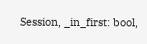Session, _in_first: bool,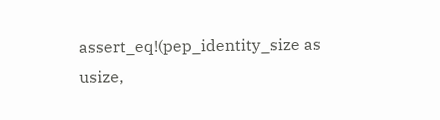assert_eq!(pep_identity_size as usize,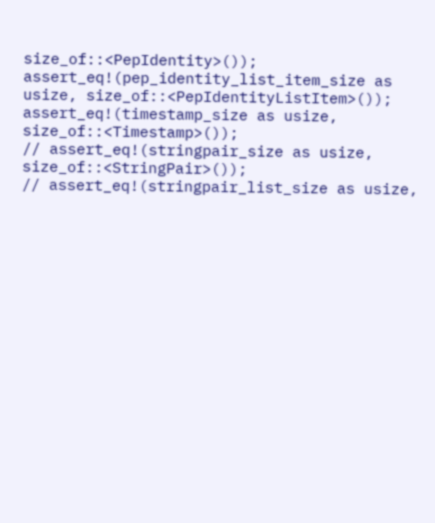size_of::<PepIdentity>());
assert_eq!(pep_identity_list_item_size as usize, size_of::<PepIdentityListItem>());
assert_eq!(timestamp_size as usize, size_of::<Timestamp>());
// assert_eq!(stringpair_size as usize, size_of::<StringPair>());
// assert_eq!(stringpair_list_size as usize,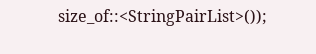size_of::<StringPairList>());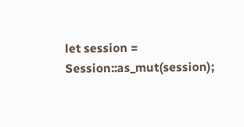let session = Session::as_mut(session);